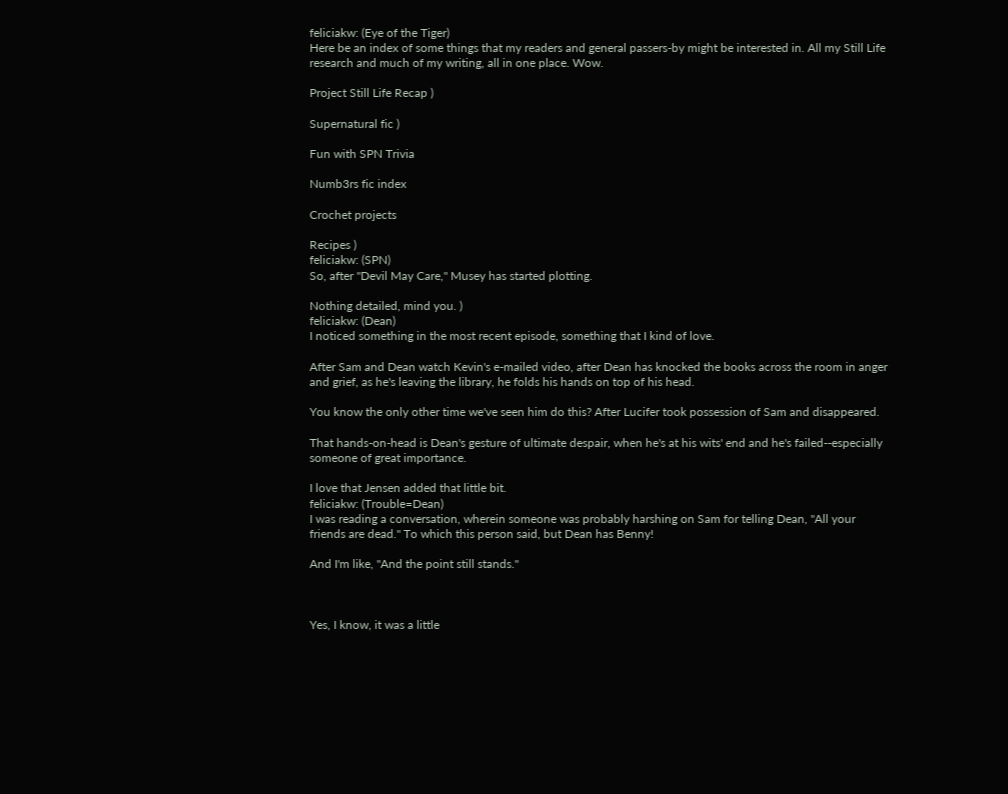feliciakw: (Eye of the Tiger)
Here be an index of some things that my readers and general passers-by might be interested in. All my Still Life research and much of my writing, all in one place. Wow.

Project Still Life Recap )

Supernatural fic )

Fun with SPN Trivia

Numb3rs fic index

Crochet projects

Recipes )
feliciakw: (SPN)
So, after "Devil May Care," Musey has started plotting.

Nothing detailed, mind you. )
feliciakw: (Dean)
I noticed something in the most recent episode, something that I kind of love.

After Sam and Dean watch Kevin's e-mailed video, after Dean has knocked the books across the room in anger and grief, as he's leaving the library, he folds his hands on top of his head.

You know the only other time we've seen him do this? After Lucifer took possession of Sam and disappeared.

That hands-on-head is Dean's gesture of ultimate despair, when he's at his wits' end and he's failed--especially someone of great importance.

I love that Jensen added that little bit.
feliciakw: (Trouble=Dean)
I was reading a conversation, wherein someone was probably harshing on Sam for telling Dean, "All your friends are dead." To which this person said, but Dean has Benny!

And I'm like, "And the point still stands."



Yes, I know, it was a little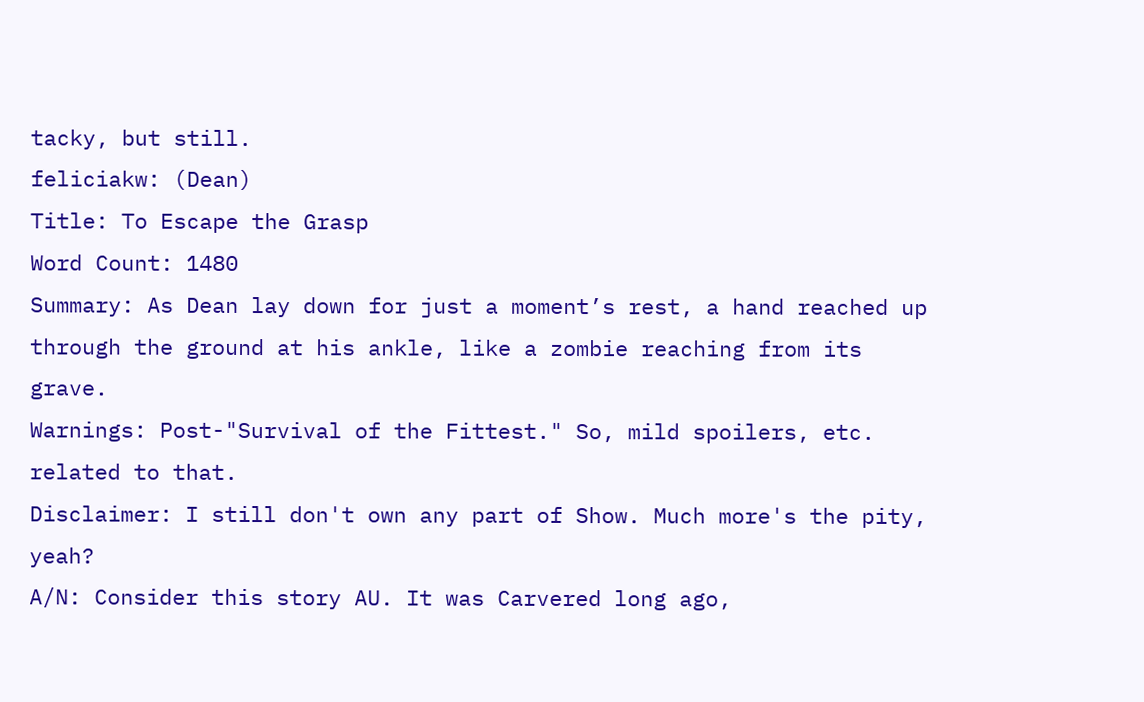tacky, but still.
feliciakw: (Dean)
Title: To Escape the Grasp
Word Count: 1480
Summary: As Dean lay down for just a moment’s rest, a hand reached up through the ground at his ankle, like a zombie reaching from its grave.
Warnings: Post-"Survival of the Fittest." So, mild spoilers, etc. related to that.
Disclaimer: I still don't own any part of Show. Much more's the pity, yeah?
A/N: Consider this story AU. It was Carvered long ago,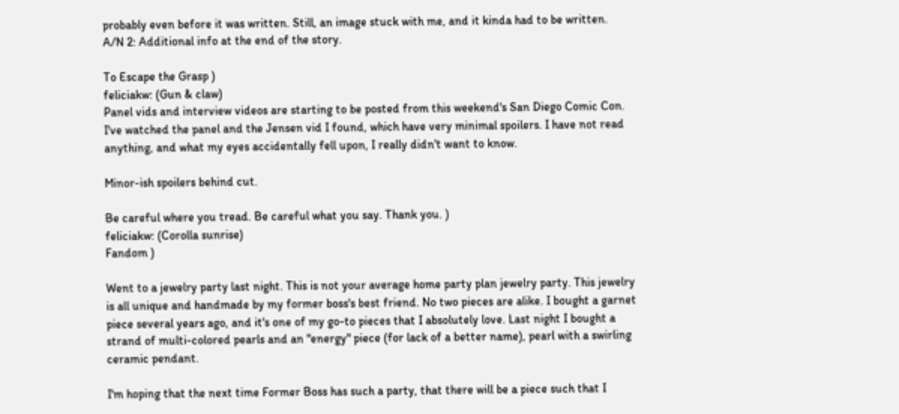probably even before it was written. Still, an image stuck with me, and it kinda had to be written.
A/N 2: Additional info at the end of the story.

To Escape the Grasp )
feliciakw: (Gun & claw)
Panel vids and interview videos are starting to be posted from this weekend's San Diego Comic Con. I've watched the panel and the Jensen vid I found, which have very minimal spoilers. I have not read anything, and what my eyes accidentally fell upon, I really didn't want to know.

Minor-ish spoilers behind cut.

Be careful where you tread. Be careful what you say. Thank you. )
feliciakw: (Corolla sunrise)
Fandom )

Went to a jewelry party last night. This is not your average home party plan jewelry party. This jewelry is all unique and handmade by my former boss's best friend. No two pieces are alike. I bought a garnet piece several years ago, and it's one of my go-to pieces that I absolutely love. Last night I bought a strand of multi-colored pearls and an "energy" piece (for lack of a better name), pearl with a swirling ceramic pendant.

I'm hoping that the next time Former Boss has such a party, that there will be a piece such that I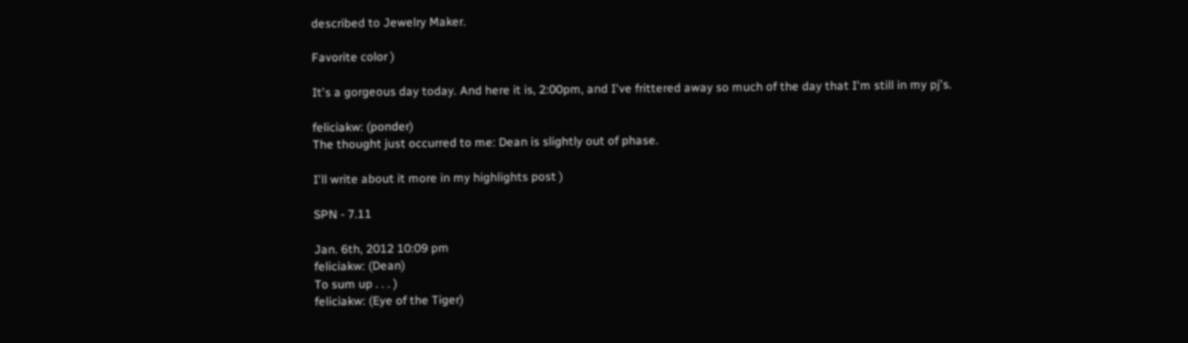described to Jewelry Maker.

Favorite color )

It's a gorgeous day today. And here it is, 2:00pm, and I've frittered away so much of the day that I'm still in my pj's.

feliciakw: (ponder)
The thought just occurred to me: Dean is slightly out of phase.

I'll write about it more in my highlights post )

SPN - 7.11

Jan. 6th, 2012 10:09 pm
feliciakw: (Dean)
To sum up . . . )
feliciakw: (Eye of the Tiger)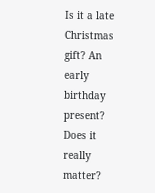Is it a late Christmas gift? An early birthday present? Does it really matter?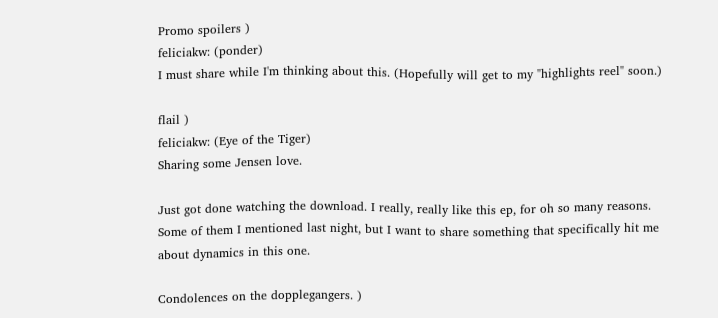Promo spoilers )
feliciakw: (ponder)
I must share while I'm thinking about this. (Hopefully will get to my "highlights reel" soon.)

flail )
feliciakw: (Eye of the Tiger)
Sharing some Jensen love.

Just got done watching the download. I really, really like this ep, for oh so many reasons. Some of them I mentioned last night, but I want to share something that specifically hit me about dynamics in this one.

Condolences on the dopplegangers. )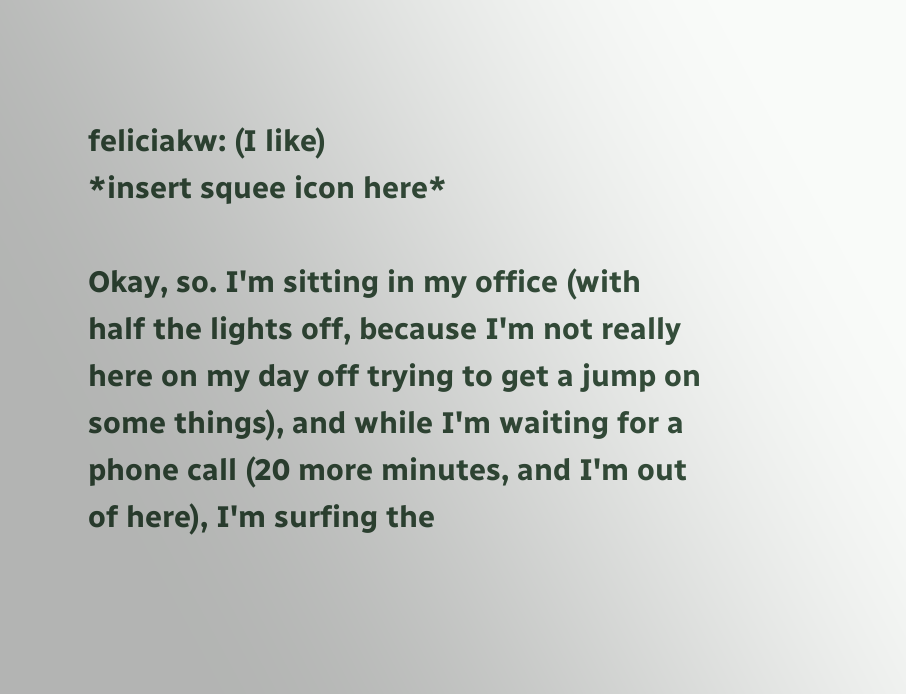feliciakw: (I like)
*insert squee icon here*

Okay, so. I'm sitting in my office (with half the lights off, because I'm not really here on my day off trying to get a jump on some things), and while I'm waiting for a phone call (20 more minutes, and I'm out of here), I'm surfing the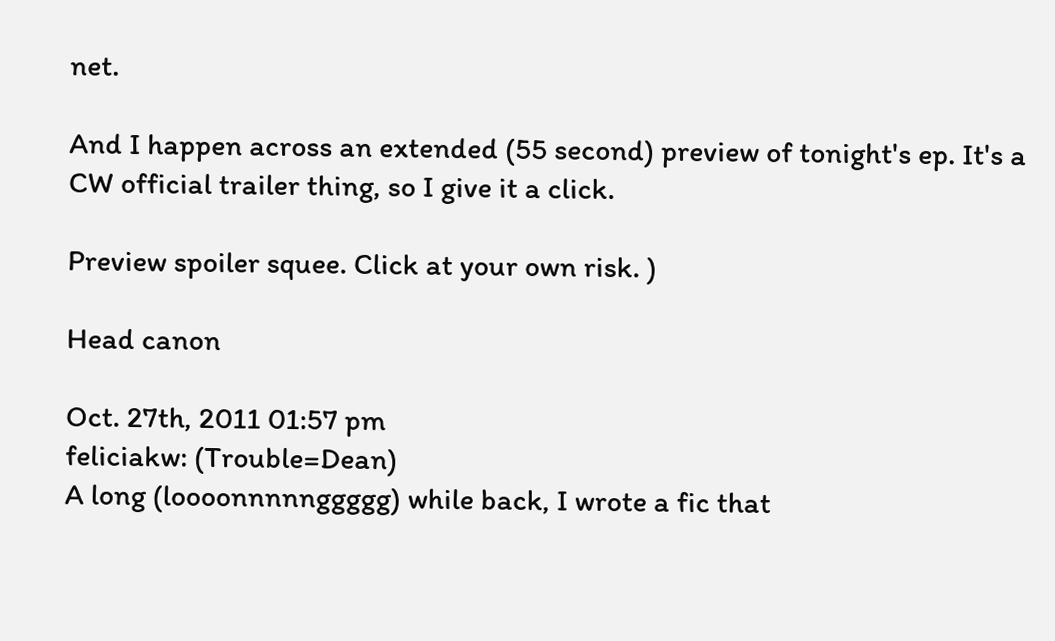net.

And I happen across an extended (55 second) preview of tonight's ep. It's a CW official trailer thing, so I give it a click.

Preview spoiler squee. Click at your own risk. )

Head canon

Oct. 27th, 2011 01:57 pm
feliciakw: (Trouble=Dean)
A long (loooonnnnnggggg) while back, I wrote a fic that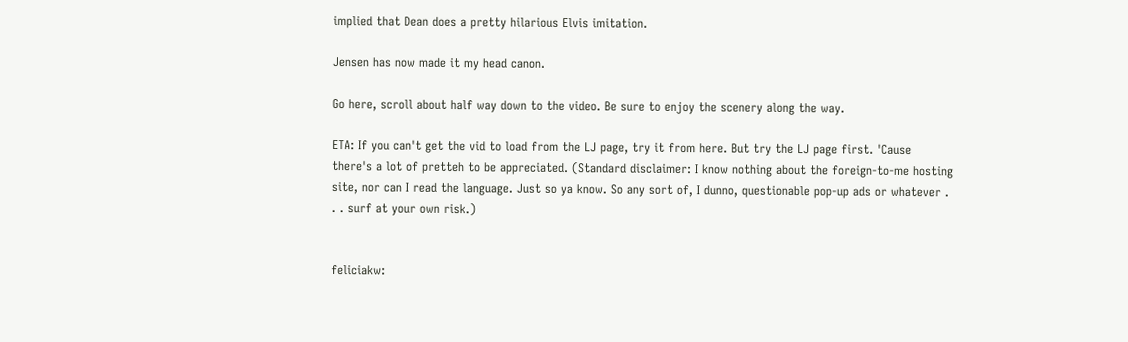implied that Dean does a pretty hilarious Elvis imitation.

Jensen has now made it my head canon.

Go here, scroll about half way down to the video. Be sure to enjoy the scenery along the way.

ETA: If you can't get the vid to load from the LJ page, try it from here. But try the LJ page first. 'Cause there's a lot of pretteh to be appreciated. (Standard disclaimer: I know nothing about the foreign-to-me hosting site, nor can I read the language. Just so ya know. So any sort of, I dunno, questionable pop-up ads or whatever . . . surf at your own risk.)


feliciakw: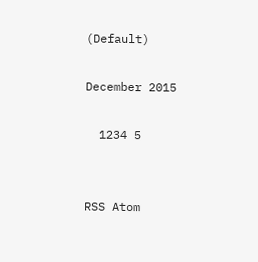(Default)

December 2015

  1234 5


RSS Atom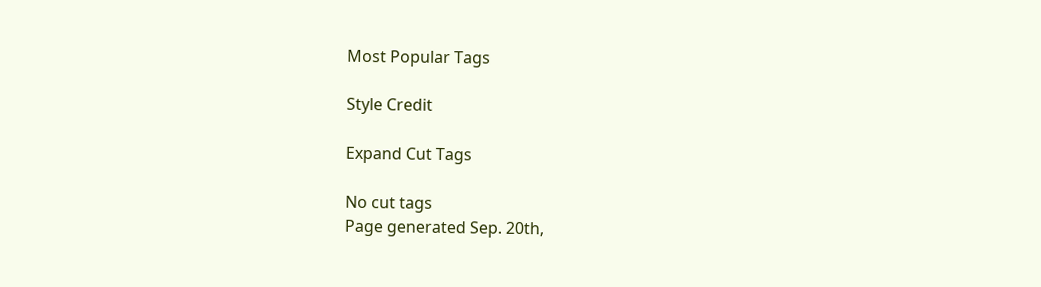Most Popular Tags

Style Credit

Expand Cut Tags

No cut tags
Page generated Sep. 20th,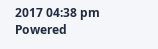2017 04:38 pm
Powered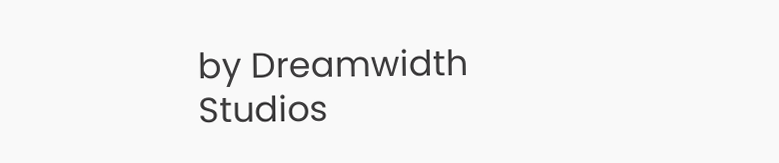by Dreamwidth Studios